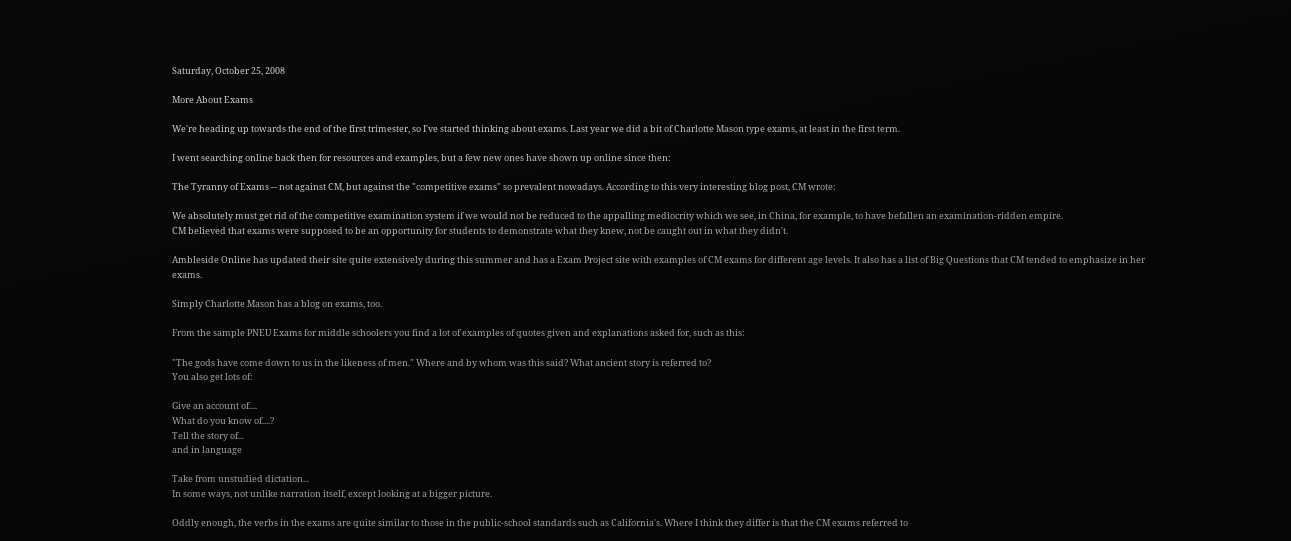Saturday, October 25, 2008

More About Exams

We're heading up towards the end of the first trimester, so I've started thinking about exams. Last year we did a bit of Charlotte Mason type exams, at least in the first term.

I went searching online back then for resources and examples, but a few new ones have shown up online since then:

The Tyranny of Exams -- not against CM, but against the "competitive exams" so prevalent nowadays. According to this very interesting blog post, CM wrote:

We absolutely must get rid of the competitive examination system if we would not be reduced to the appalling mediocrity which we see, in China, for example, to have befallen an examination-ridden empire.
CM believed that exams were supposed to be an opportunity for students to demonstrate what they knew, not be caught out in what they didn't.

Ambleside Online has updated their site quite extensively during this summer and has a Exam Project site with examples of CM exams for different age levels. It also has a list of Big Questions that CM tended to emphasize in her exams.

Simply Charlotte Mason has a blog on exams, too.

From the sample PNEU Exams for middle schoolers you find a lot of examples of quotes given and explanations asked for, such as this:

"The gods have come down to us in the likeness of men." Where and by whom was this said? What ancient story is referred to?
You also get lots of:

Give an account of....
What do you know of....?
Tell the story of...
and in language

Take from unstudied dictation...
In some ways, not unlike narration itself, except looking at a bigger picture.

Oddly enough, the verbs in the exams are quite similar to those in the public-school standards such as California's. Where I think they differ is that the CM exams referred to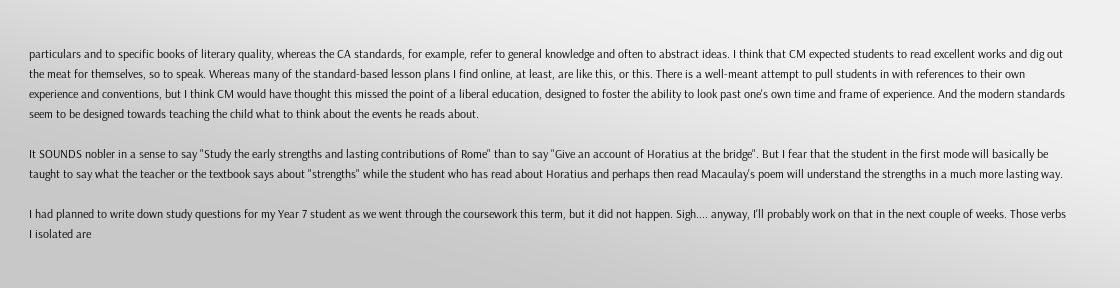particulars and to specific books of literary quality, whereas the CA standards, for example, refer to general knowledge and often to abstract ideas. I think that CM expected students to read excellent works and dig out the meat for themselves, so to speak. Whereas many of the standard-based lesson plans I find online, at least, are like this, or this. There is a well-meant attempt to pull students in with references to their own experience and conventions, but I think CM would have thought this missed the point of a liberal education, designed to foster the ability to look past one's own time and frame of experience. And the modern standards seem to be designed towards teaching the child what to think about the events he reads about.

It SOUNDS nobler in a sense to say "Study the early strengths and lasting contributions of Rome" than to say "Give an account of Horatius at the bridge". But I fear that the student in the first mode will basically be taught to say what the teacher or the textbook says about "strengths" while the student who has read about Horatius and perhaps then read Macaulay's poem will understand the strengths in a much more lasting way.

I had planned to write down study questions for my Year 7 student as we went through the coursework this term, but it did not happen. Sigh.... anyway, I'll probably work on that in the next couple of weeks. Those verbs I isolated are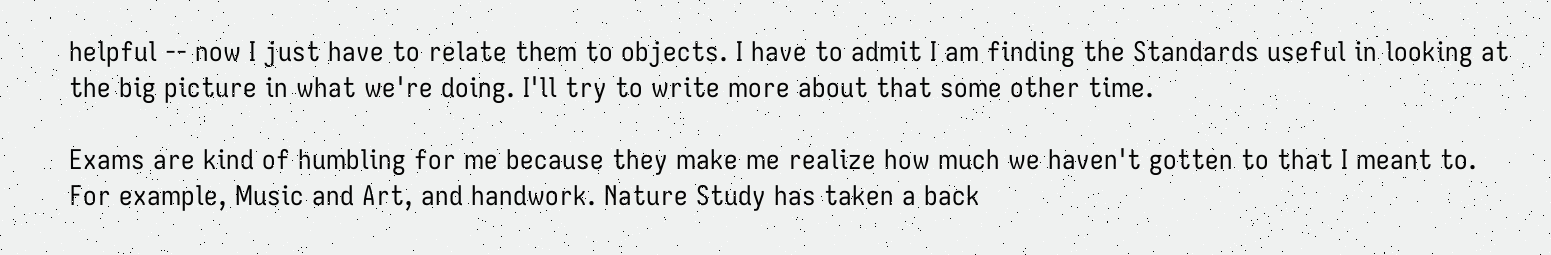helpful -- now I just have to relate them to objects. I have to admit I am finding the Standards useful in looking at the big picture in what we're doing. I'll try to write more about that some other time.

Exams are kind of humbling for me because they make me realize how much we haven't gotten to that I meant to. For example, Music and Art, and handwork. Nature Study has taken a back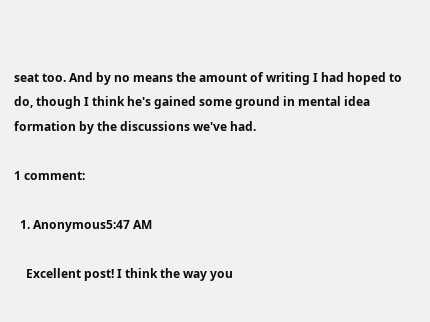seat too. And by no means the amount of writing I had hoped to do, though I think he's gained some ground in mental idea formation by the discussions we've had.

1 comment:

  1. Anonymous5:47 AM

    Excellent post! I think the way you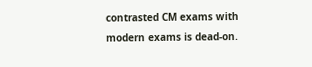contrasted CM exams with modern exams is dead-on.